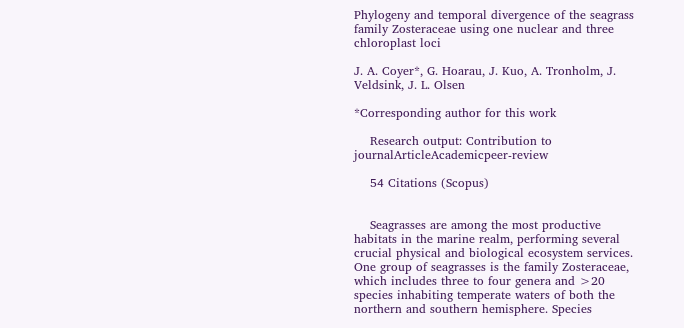Phylogeny and temporal divergence of the seagrass family Zosteraceae using one nuclear and three chloroplast loci

J. A. Coyer*, G. Hoarau, J. Kuo, A. Tronholm, J. Veldsink, J. L. Olsen

*Corresponding author for this work

    Research output: Contribution to journalArticleAcademicpeer-review

    54 Citations (Scopus)


    Seagrasses are among the most productive habitats in the marine realm, performing several crucial physical and biological ecosystem services. One group of seagrasses is the family Zosteraceae, which includes three to four genera and >20 species inhabiting temperate waters of both the northern and southern hemisphere. Species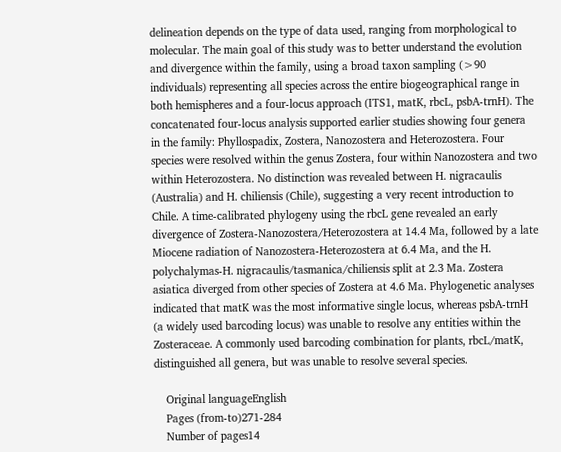delineation depends on the type of data used, ranging from morphological to molecular. The main goal of this study was to better understand the evolution and divergence within the family, using a broad taxon sampling (>90 individuals) representing all species across the entire biogeographical range in both hemispheres and a four-locus approach (ITS1, matK, rbcL, psbA-trnH). The concatenated four-locus analysis supported earlier studies showing four genera in the family: Phyllospadix, Zostera, Nanozostera and Heterozostera. Four species were resolved within the genus Zostera, four within Nanozostera and two within Heterozostera. No distinction was revealed between H. nigracaulis (Australia) and H. chiliensis (Chile), suggesting a very recent introduction to Chile. A time-calibrated phylogeny using the rbcL gene revealed an early divergence of Zostera-Nanozostera/Heterozostera at 14.4 Ma, followed by a late Miocene radiation of Nanozostera-Heterozostera at 6.4 Ma, and the H. polychalymas-H. nigracaulis/tasmanica/chiliensis split at 2.3 Ma. Zostera asiatica diverged from other species of Zostera at 4.6 Ma. Phylogenetic analyses indicated that matK was the most informative single locus, whereas psbA-trnH (a widely used barcoding locus) was unable to resolve any entities within the Zosteraceae. A commonly used barcoding combination for plants, rbcL/matK, distinguished all genera, but was unable to resolve several species.

    Original languageEnglish
    Pages (from-to)271-284
    Number of pages14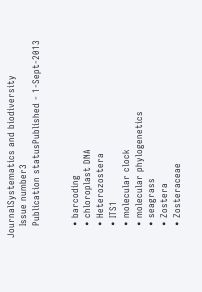JournalSystematics and biodiversity
    Issue number3
    Publication statusPublished - 1-Sept-2013


    • barcoding
    • chloroplast DNA
    • Heterozostera
    • ITS1
    • molecular clock
    • molecular phylogenetics
    • seagrass
    • Zostera
    • Zosteraceae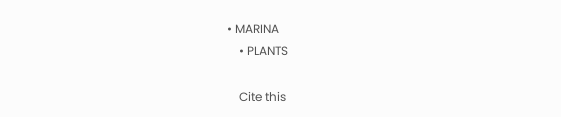• MARINA
    • PLANTS

    Cite this